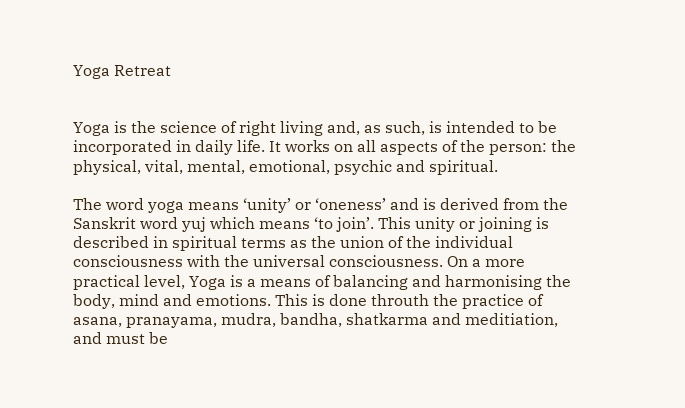Yoga Retreat


Yoga is the science of right living and, as such, is intended to be incorporated in daily life. It works on all aspects of the person: the physical, vital, mental, emotional, psychic and spiritual.

The word yoga means ‘unity’ or ‘oneness’ and is derived from the Sanskrit word yuj which means ‘to join’. This unity or joining is described in spiritual terms as the union of the individual consciousness with the universal consciousness. On a more practical level, Yoga is a means of balancing and harmonising the body, mind and emotions. This is done throuth the practice of asana, pranayama, mudra, bandha, shatkarma and meditiation, and must be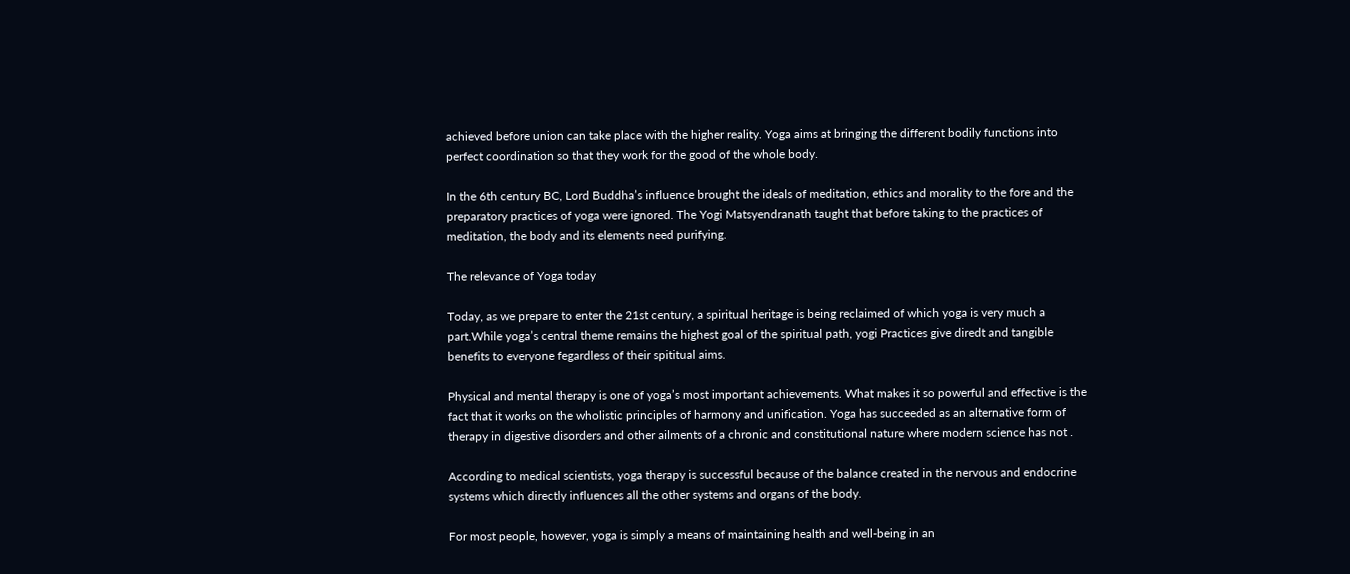achieved before union can take place with the higher reality. Yoga aims at bringing the different bodily functions into perfect coordination so that they work for the good of the whole body.

In the 6th century BC, Lord Buddha’s influence brought the ideals of meditation, ethics and morality to the fore and the preparatory practices of yoga were ignored. The Yogi Matsyendranath taught that before taking to the practices of meditation, the body and its elements need purifying.

The relevance of Yoga today

Today, as we prepare to enter the 21st century, a spiritual heritage is being reclaimed of which yoga is very much a part.While yoga’s central theme remains the highest goal of the spiritual path, yogi Practices give diredt and tangible benefits to everyone fegardless of their spititual aims.

Physical and mental therapy is one of yoga’s most important achievements. What makes it so powerful and effective is the fact that it works on the wholistic principles of harmony and unification. Yoga has succeeded as an alternative form of therapy in digestive disorders and other ailments of a chronic and constitutional nature where modern science has not .

According to medical scientists, yoga therapy is successful because of the balance created in the nervous and endocrine systems which directly influences all the other systems and organs of the body.

For most people, however, yoga is simply a means of maintaining health and well-being in an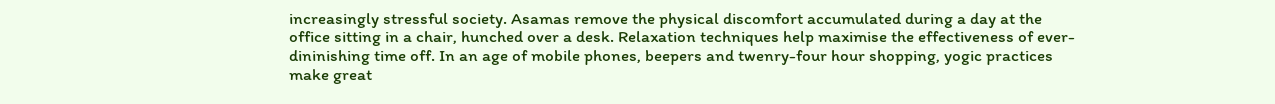increasingly stressful society. Asamas remove the physical discomfort accumulated during a day at the office sitting in a chair, hunched over a desk. Relaxation techniques help maximise the effectiveness of ever-dininishing time off. In an age of mobile phones, beepers and twenry-four hour shopping, yogic practices make great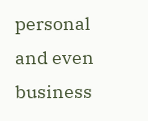personal and even business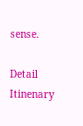sense.

Detail Itinenary